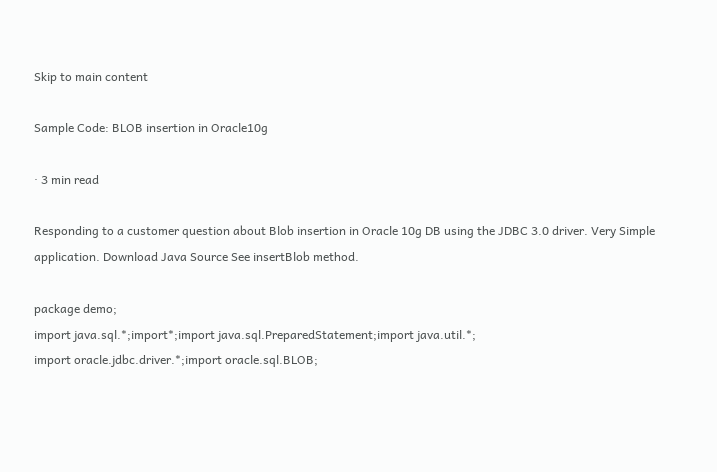Skip to main content

Sample Code: BLOB insertion in Oracle10g

· 3 min read

Responding to a customer question about Blob insertion in Oracle 10g DB using the JDBC 3.0 driver. Very Simple application. Download Java Source See insertBlob method.

package demo;
import java.sql.*;import*;import java.sql.PreparedStatement;import java.util.*;
import oracle.jdbc.driver.*;import oracle.sql.BLOB;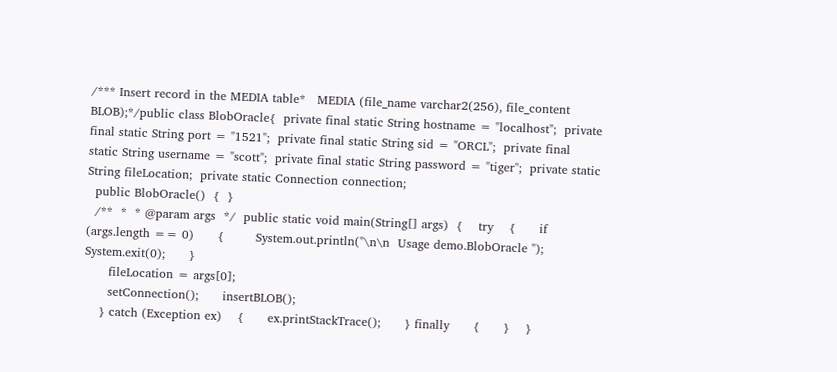/*** Insert record in the MEDIA table*   MEDIA (file_name varchar2(256), file_content BLOB);*/public class BlobOracle{  private final static String hostname = "localhost";  private final static String port = "1521";  private final static String sid = "ORCL";  private final static String username = "scott";  private final static String password = "tiger";  private static String fileLocation;  private static Connection connection;
  public BlobOracle()  {  }
  /**  *  * @param args  */  public static void main(String[] args)  {    try    {      if (args.length == 0)      {        System.out.println("\n\n  Usage demo.BlobOracle ");        System.exit(0);      }
      fileLocation = args[0];
      setConnection();      insertBLOB();
    } catch (Exception ex)    {      ex.printStackTrace();      } finally      {      }    }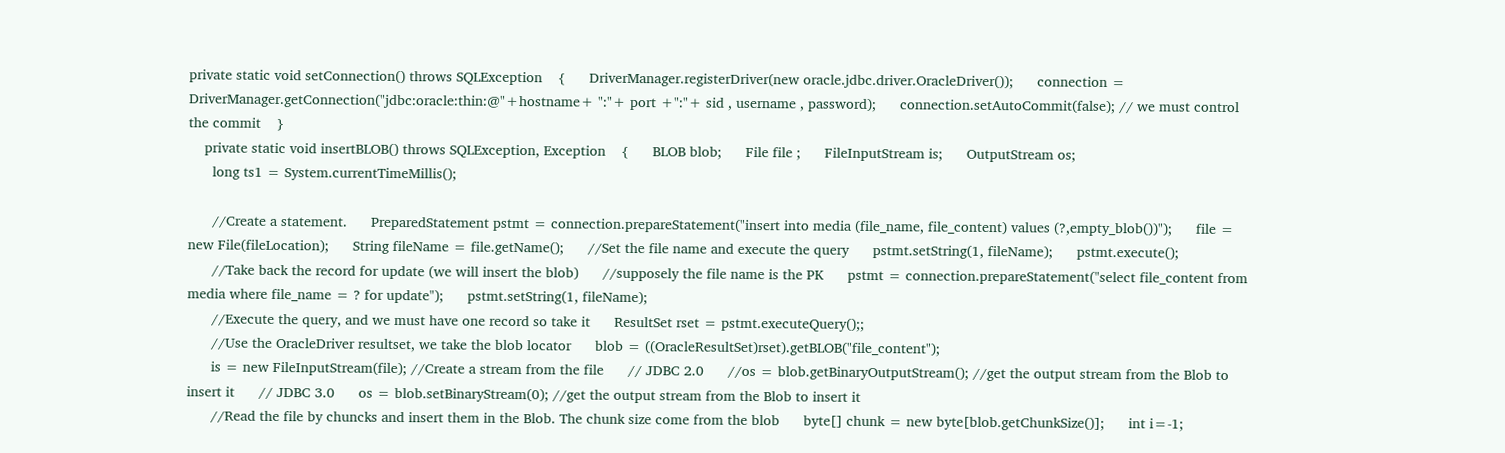private static void setConnection() throws SQLException    {      DriverManager.registerDriver(new oracle.jdbc.driver.OracleDriver());      connection = DriverManager.getConnection("jdbc:oracle:thin:@"+hostname+ ":"+ port +":"+ sid , username , password);      connection.setAutoCommit(false); // we must control the commit    }
    private static void insertBLOB() throws SQLException, Exception    {      BLOB blob;      File file ;      FileInputStream is;      OutputStream os;
      long ts1 = System.currentTimeMillis();

      //Create a statement.      PreparedStatement pstmt = connection.prepareStatement("insert into media (file_name, file_content) values (?,empty_blob())");      file = new File(fileLocation);      String fileName = file.getName();      //Set the file name and execute the query      pstmt.setString(1, fileName);      pstmt.execute();
      //Take back the record for update (we will insert the blob)      //supposely the file name is the PK      pstmt = connection.prepareStatement("select file_content from media where file_name = ? for update");      pstmt.setString(1, fileName);
      //Execute the query, and we must have one record so take it      ResultSet rset = pstmt.executeQuery();;
      //Use the OracleDriver resultset, we take the blob locator      blob = ((OracleResultSet)rset).getBLOB("file_content");
      is = new FileInputStream(file); //Create a stream from the file      // JDBC 2.0      //os = blob.getBinaryOutputStream(); //get the output stream from the Blob to insert it      // JDBC 3.0      os = blob.setBinaryStream(0); //get the output stream from the Blob to insert it
      //Read the file by chuncks and insert them in the Blob. The chunk size come from the blob      byte[] chunk = new byte[blob.getChunkSize()];      int i=-1;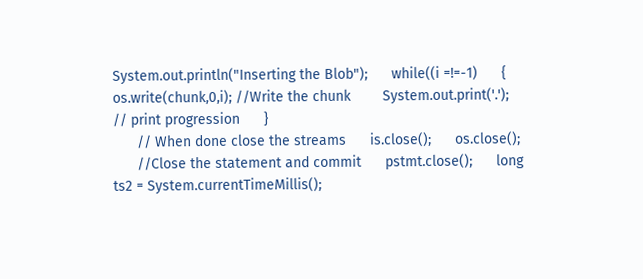System.out.println("Inserting the Blob");      while((i =!=-1)      {        os.write(chunk,0,i); //Write the chunk        System.out.print('.'); // print progression      }
      // When done close the streams      is.close();      os.close();
      //Close the statement and commit      pstmt.close();      long ts2 = System.currentTimeMillis();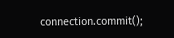connection.commit();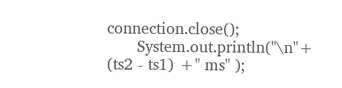connection.close();
      System.out.println("\n"+ (ts2 - ts1) +" ms" );